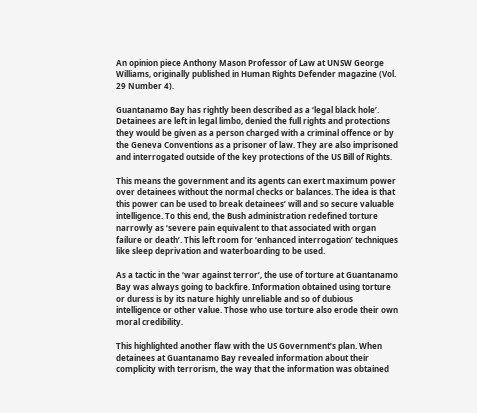An opinion piece Anthony Mason Professor of Law at UNSW George Williams, originally published in Human Rights Defender magazine (Vol. 29 Number 4).

Guantanamo Bay has rightly been described as a ‘legal black hole’. Detainees are left in legal limbo, denied the full rights and protections they would be given as a person charged with a criminal offence or by the Geneva Conventions as a prisoner of law. They are also imprisoned and interrogated outside of the key protections of the US Bill of Rights.

This means the government and its agents can exert maximum power over detainees without the normal checks or balances. The idea is that this power can be used to break detainees’ will and so secure valuable intelligence. To this end, the Bush administration redefined torture narrowly as ‘severe pain equivalent to that associated with organ failure or death’. This left room for ‘enhanced interrogation’ techniques like sleep deprivation and waterboarding to be used.

As a tactic in the ‘war against terror’, the use of torture at Guantanamo Bay was always going to backfire. Information obtained using torture or duress is by its nature highly unreliable and so of dubious intelligence or other value. Those who use torture also erode their own moral credibility.

This highlighted another flaw with the US Government’s plan. When detainees at Guantanamo Bay revealed information about their complicity with terrorism, the way that the information was obtained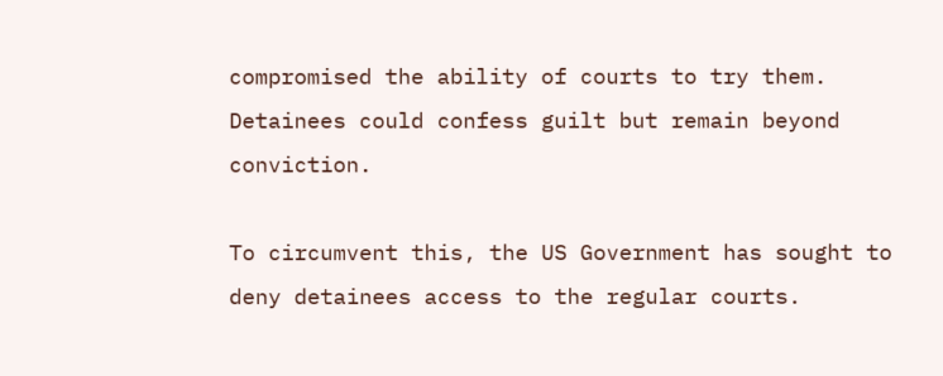compromised the ability of courts to try them. Detainees could confess guilt but remain beyond conviction.

To circumvent this, the US Government has sought to deny detainees access to the regular courts.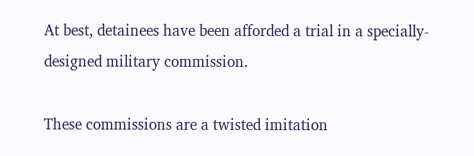At best, detainees have been afforded a trial in a specially-designed military commission.

These commissions are a twisted imitation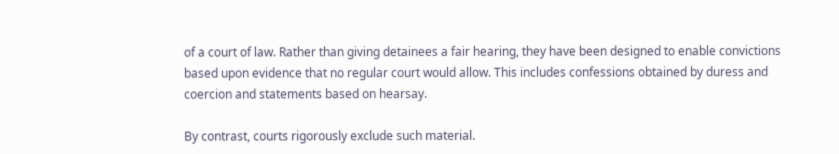of a court of law. Rather than giving detainees a fair hearing, they have been designed to enable convictions based upon evidence that no regular court would allow. This includes confessions obtained by duress and coercion and statements based on hearsay.

By contrast, courts rigorously exclude such material.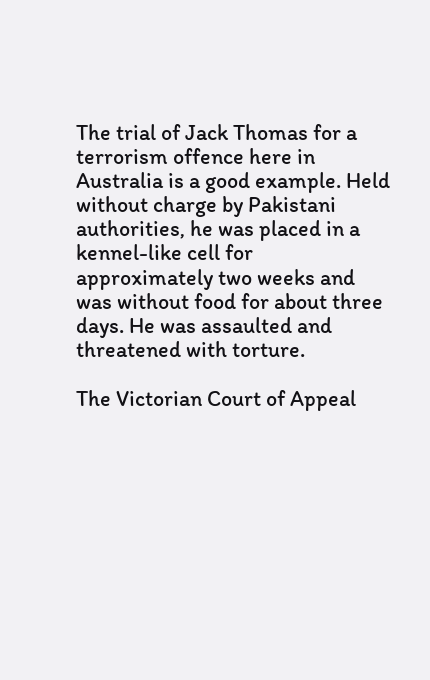The trial of Jack Thomas for a terrorism offence here in Australia is a good example. Held without charge by Pakistani authorities, he was placed in a kennel-like cell for approximately two weeks and was without food for about three days. He was assaulted and threatened with torture.

The Victorian Court of Appeal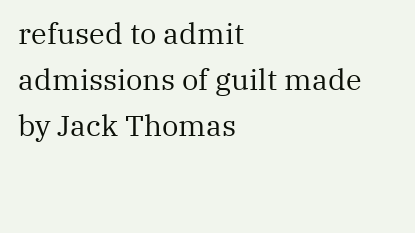refused to admit admissions of guilt made by Jack Thomas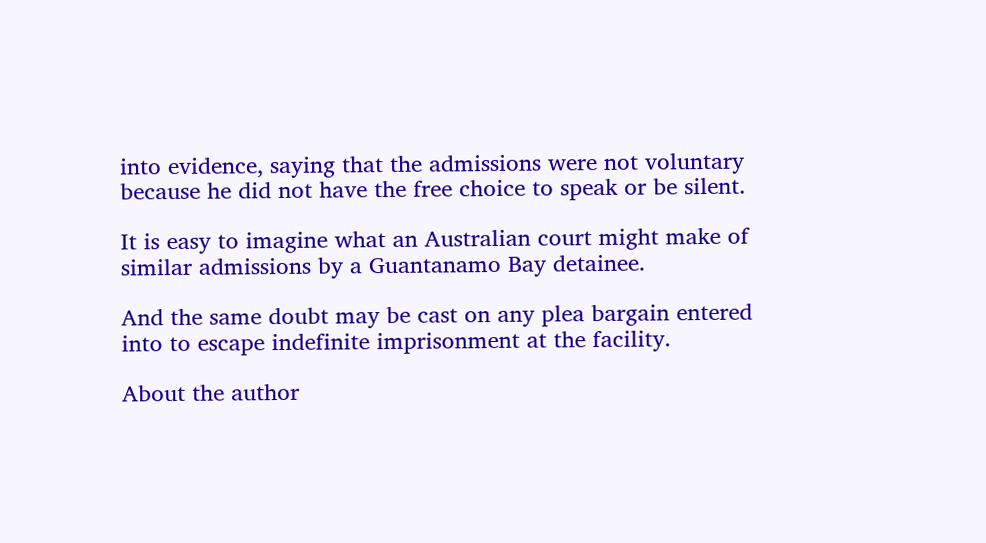into evidence, saying that the admissions were not voluntary because he did not have the free choice to speak or be silent.

It is easy to imagine what an Australian court might make of similar admissions by a Guantanamo Bay detainee.

And the same doubt may be cast on any plea bargain entered into to escape indefinite imprisonment at the facility.

About the author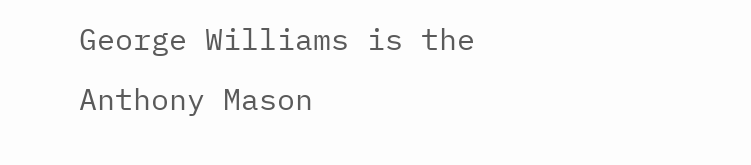George Williams is the Anthony Mason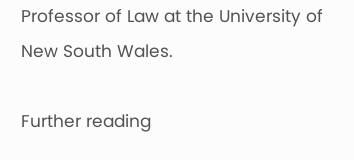Professor of Law at the University of New South Wales.

Further reading